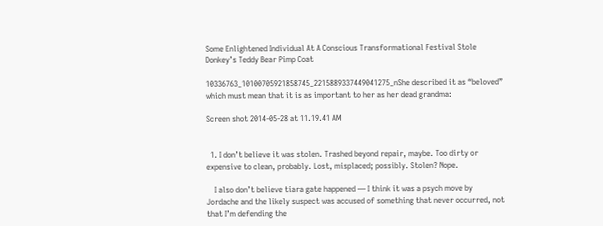Some Enlightened Individual At A Conscious Transformational Festival Stole Donkey’s Teddy Bear Pimp Coat

10336763_10100705921858745_2215889337449041275_nShe described it as “beloved” which must mean that it is as important to her as her dead grandma:

Screen shot 2014-05-28 at 11.19.41 AM


  1. I don’t believe it was stolen. Trashed beyond repair, maybe. Too dirty or expensive to clean, probably. Lost, misplaced; possibly. Stolen? Nope.

    I also don’t believe tiara gate happened — I think it was a psych move by Jordache and the likely suspect was accused of something that never occurred, not that I’m defending the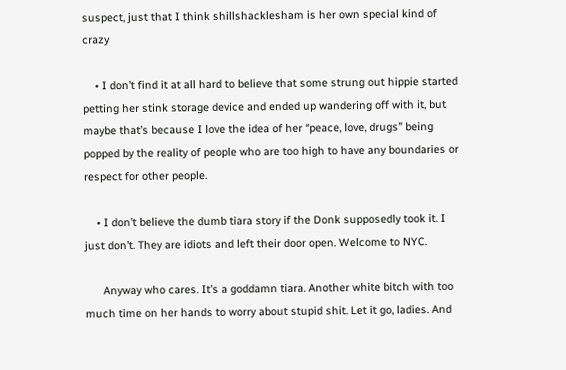suspect, just that I think shillshacklesham is her own special kind of crazy

    • I don’t find it at all hard to believe that some strung out hippie started petting her stink storage device and ended up wandering off with it, but maybe that’s because I love the idea of her “peace, love, drugs” being popped by the reality of people who are too high to have any boundaries or respect for other people.

    • I don’t believe the dumb tiara story if the Donk supposedly took it. I just don’t. They are idiots and left their door open. Welcome to NYC.

      Anyway who cares. It’s a goddamn tiara. Another white bitch with too much time on her hands to worry about stupid shit. Let it go, ladies. And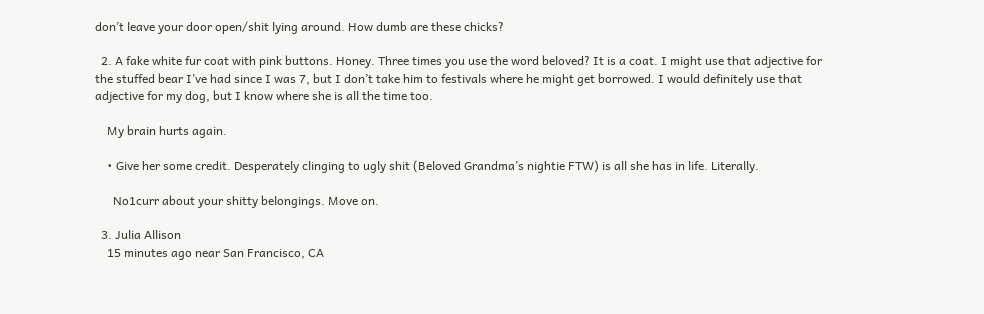don’t leave your door open/shit lying around. How dumb are these chicks?

  2. A fake white fur coat with pink buttons. Honey. Three times you use the word beloved? It is a coat. I might use that adjective for the stuffed bear I’ve had since I was 7, but I don’t take him to festivals where he might get borrowed. I would definitely use that adjective for my dog, but I know where she is all the time too.

    My brain hurts again.

    • Give her some credit. Desperately clinging to ugly shit (Beloved Grandma’s nightie FTW) is all she has in life. Literally.

      No1curr about your shitty belongings. Move on.

  3. Julia Allison
    15 minutes ago near San Francisco, CA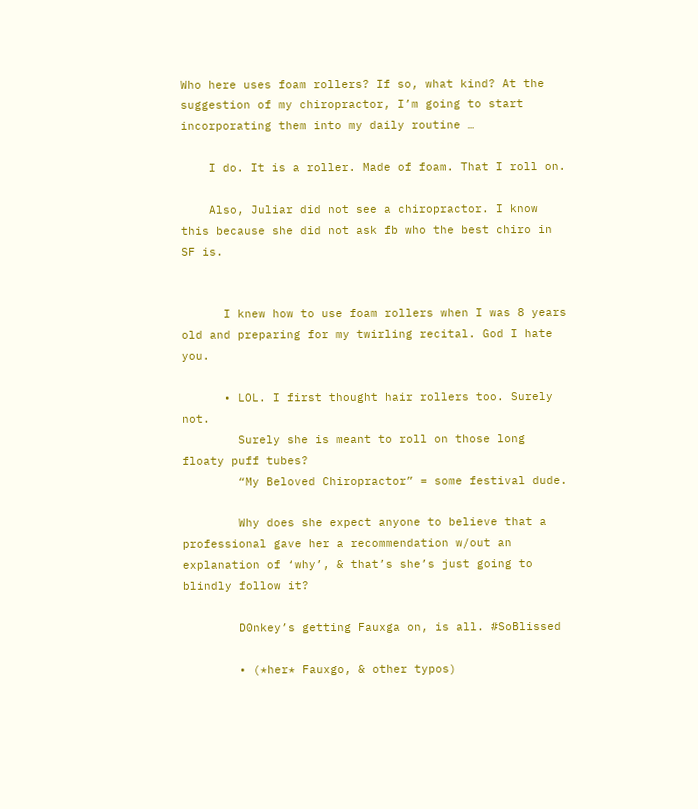Who here uses foam rollers? If so, what kind? At the suggestion of my chiropractor, I’m going to start incorporating them into my daily routine …

    I do. It is a roller. Made of foam. That I roll on.

    Also, Juliar did not see a chiropractor. I know this because she did not ask fb who the best chiro in SF is.


      I knew how to use foam rollers when I was 8 years old and preparing for my twirling recital. God I hate you.

      • LOL. I first thought hair rollers too. Surely not.
        Surely she is meant to roll on those long floaty puff tubes?
        “My Beloved Chiropractor” = some festival dude.

        Why does she expect anyone to believe that a professional gave her a recommendation w/out an explanation of ‘why’, & that’s she’s just going to blindly follow it?

        D0nkey’s getting Fauxga on, is all. #SoBlissed

        • (*her* Fauxgo, & other typos)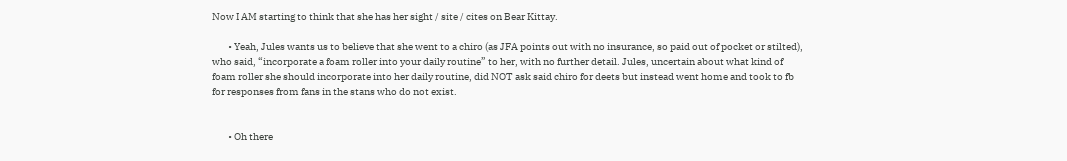Now I AM starting to think that she has her sight / site / cites on Bear Kittay.

        • Yeah, Jules wants us to believe that she went to a chiro (as JFA points out with no insurance, so paid out of pocket or stilted), who said, “incorporate a foam roller into your daily routine” to her, with no further detail. Jules, uncertain about what kind of foam roller she should incorporate into her daily routine, did NOT ask said chiro for deets but instead went home and took to fb for responses from fans in the stans who do not exist.


        • Oh there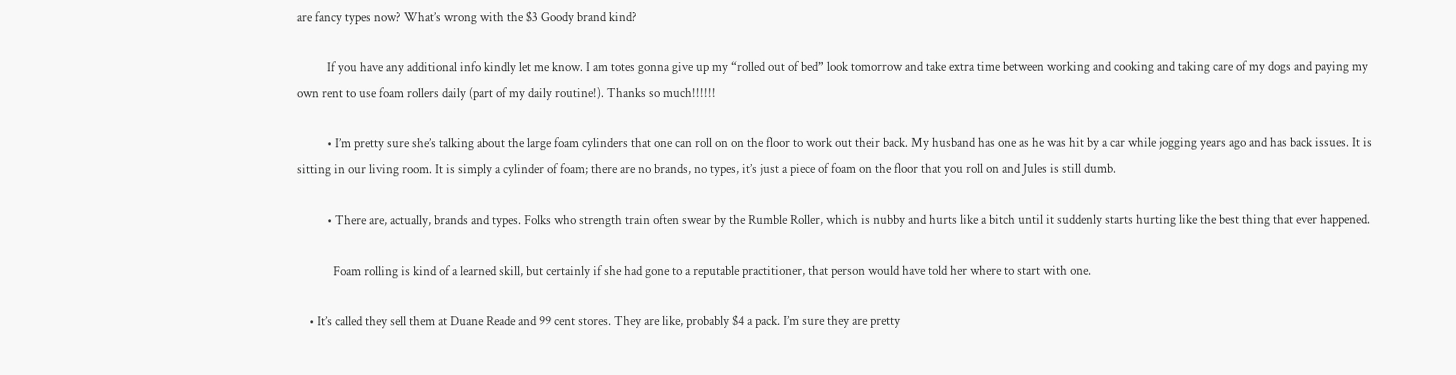are fancy types now? What’s wrong with the $3 Goody brand kind?

          If you have any additional info kindly let me know. I am totes gonna give up my “rolled out of bed” look tomorrow and take extra time between working and cooking and taking care of my dogs and paying my own rent to use foam rollers daily (part of my daily routine!). Thanks so much!!!!!!

          • I’m pretty sure she’s talking about the large foam cylinders that one can roll on on the floor to work out their back. My husband has one as he was hit by a car while jogging years ago and has back issues. It is sitting in our living room. It is simply a cylinder of foam; there are no brands, no types, it’s just a piece of foam on the floor that you roll on and Jules is still dumb.

          • There are, actually, brands and types. Folks who strength train often swear by the Rumble Roller, which is nubby and hurts like a bitch until it suddenly starts hurting like the best thing that ever happened.

            Foam rolling is kind of a learned skill, but certainly if she had gone to a reputable practitioner, that person would have told her where to start with one.

    • It’s called they sell them at Duane Reade and 99 cent stores. They are like, probably $4 a pack. I’m sure they are pretty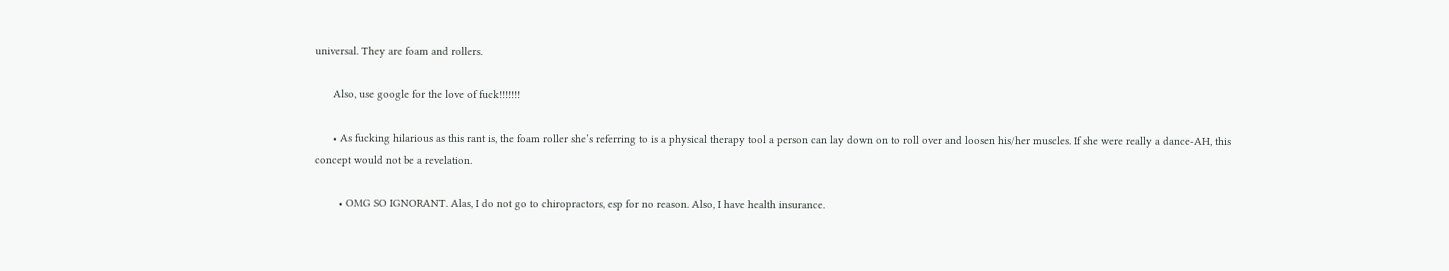universal. They are foam and rollers.

      Also, use google for the love of fuck!!!!!!!

      • As fucking hilarious as this rant is, the foam roller she’s referring to is a physical therapy tool a person can lay down on to roll over and loosen his/her muscles. If she were really a dance-AH, this concept would not be a revelation.

        • OMG SO IGNORANT. Alas, I do not go to chiropractors, esp for no reason. Also, I have health insurance.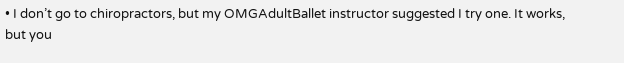• I don’t go to chiropractors, but my OMGAdultBallet instructor suggested I try one. It works, but you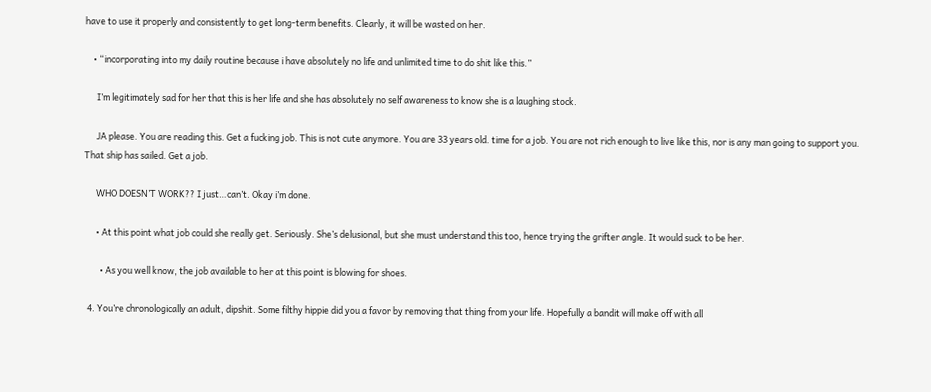have to use it properly and consistently to get long-term benefits. Clearly, it will be wasted on her.

    • “incorporating into my daily routine because i have absolutely no life and unlimited time to do shit like this.”

      I’m legitimately sad for her that this is her life and she has absolutely no self awareness to know she is a laughing stock.

      JA please. You are reading this. Get a fucking job. This is not cute anymore. You are 33 years old. time for a job. You are not rich enough to live like this, nor is any man going to support you. That ship has sailed. Get a job.

      WHO DOESN’T WORK?? I just…can’t. Okay i’m done.

      • At this point what job could she really get. Seriously. She’s delusional, but she must understand this too, hence trying the grifter angle. It would suck to be her.

        • As you well know, the job available to her at this point is blowing for shoes.

  4. You’re chronologically an adult, dipshit. Some filthy hippie did you a favor by removing that thing from your life. Hopefully a bandit will make off with all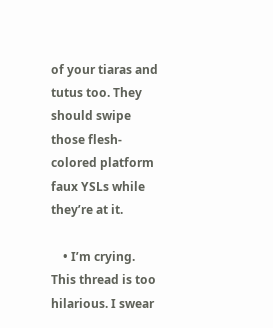of your tiaras and tutus too. They should swipe those flesh-colored platform faux YSLs while they’re at it.

    • I’m crying. This thread is too hilarious. I swear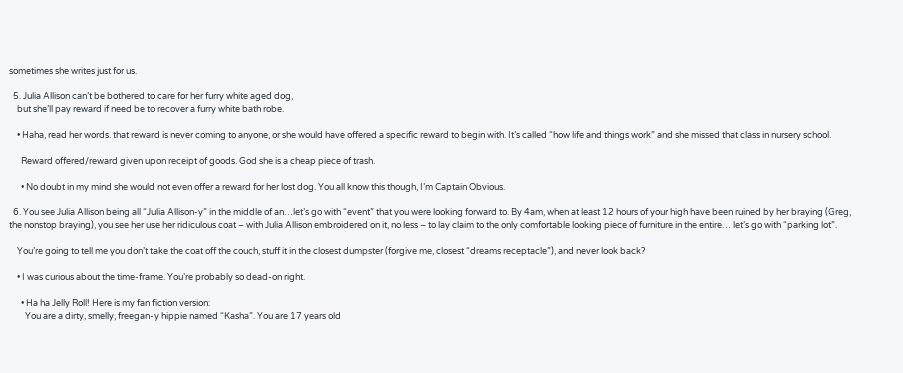sometimes she writes just for us.

  5. Julia Allison can’t be bothered to care for her furry white aged dog,
    but she’ll pay reward if need be to recover a furry white bath robe.

    • Haha, read her words. that reward is never coming to anyone, or she would have offered a specific reward to begin with. It’s called “how life and things work” and she missed that class in nursery school.

      Reward offered/reward given upon receipt of goods. God she is a cheap piece of trash.

      • No doubt in my mind she would not even offer a reward for her lost dog. You all know this though, I’m Captain Obvious.

  6. You see Julia Allison being all “Julia Allison-y” in the middle of an…let’s go with “event” that you were looking forward to. By 4am, when at least 12 hours of your high have been ruined by her braying (Greg, the nonstop braying), you see her use her ridiculous coat – with Julia Allison embroidered on it, no less – to lay claim to the only comfortable looking piece of furniture in the entire… let’s go with “parking lot”.

    You’re going to tell me you don’t take the coat off the couch, stuff it in the closest dumpster (forgive me, closest “dreams receptacle”), and never look back?

    • I was curious about the time-frame. You’re probably so dead-on right.

      • Ha ha Jelly Roll! Here is my fan fiction version:
        You are a dirty, smelly, freegan-y hippie named “Kasha”. You are 17 years old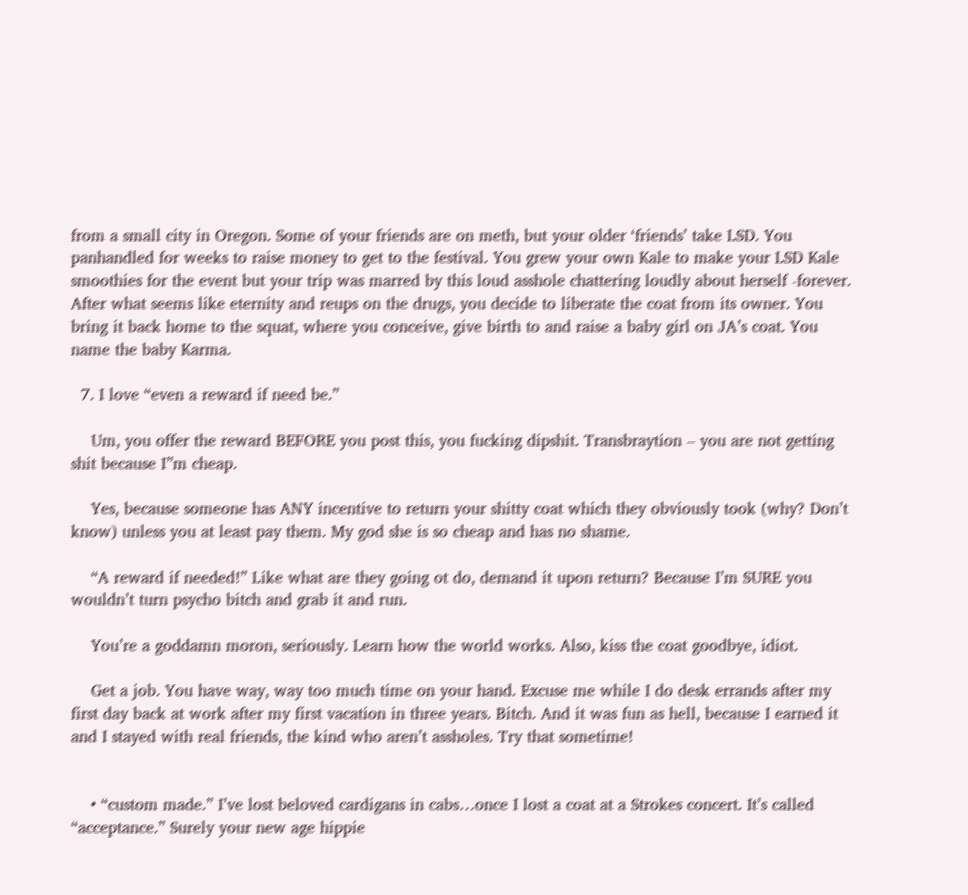from a small city in Oregon. Some of your friends are on meth, but your older ‘friends’ take LSD. You panhandled for weeks to raise money to get to the festival. You grew your own Kale to make your LSD Kale smoothies for the event but your trip was marred by this loud asshole chattering loudly about herself -forever. After what seems like eternity and reups on the drugs, you decide to liberate the coat from its owner. You bring it back home to the squat, where you conceive, give birth to and raise a baby girl on JA’s coat. You name the baby Karma.

  7. I love “even a reward if need be.”

    Um, you offer the reward BEFORE you post this, you fucking dipshit. Transbraytion – you are not getting shit because I”m cheap.

    Yes, because someone has ANY incentive to return your shitty coat which they obviously took (why? Don’t know) unless you at least pay them. My god she is so cheap and has no shame.

    “A reward if needed!” Like what are they going ot do, demand it upon return? Because I’m SURE you wouldn’t turn psycho bitch and grab it and run.

    You’re a goddamn moron, seriously. Learn how the world works. Also, kiss the coat goodbye, idiot.

    Get a job. You have way, way too much time on your hand. Excuse me while I do desk errands after my first day back at work after my first vacation in three years. Bitch. And it was fun as hell, because I earned it and I stayed with real friends, the kind who aren’t assholes. Try that sometime!


    • “custom made.” I’ve lost beloved cardigans in cabs…once I lost a coat at a Strokes concert. It’s called “acceptance.” Surely your new age hippie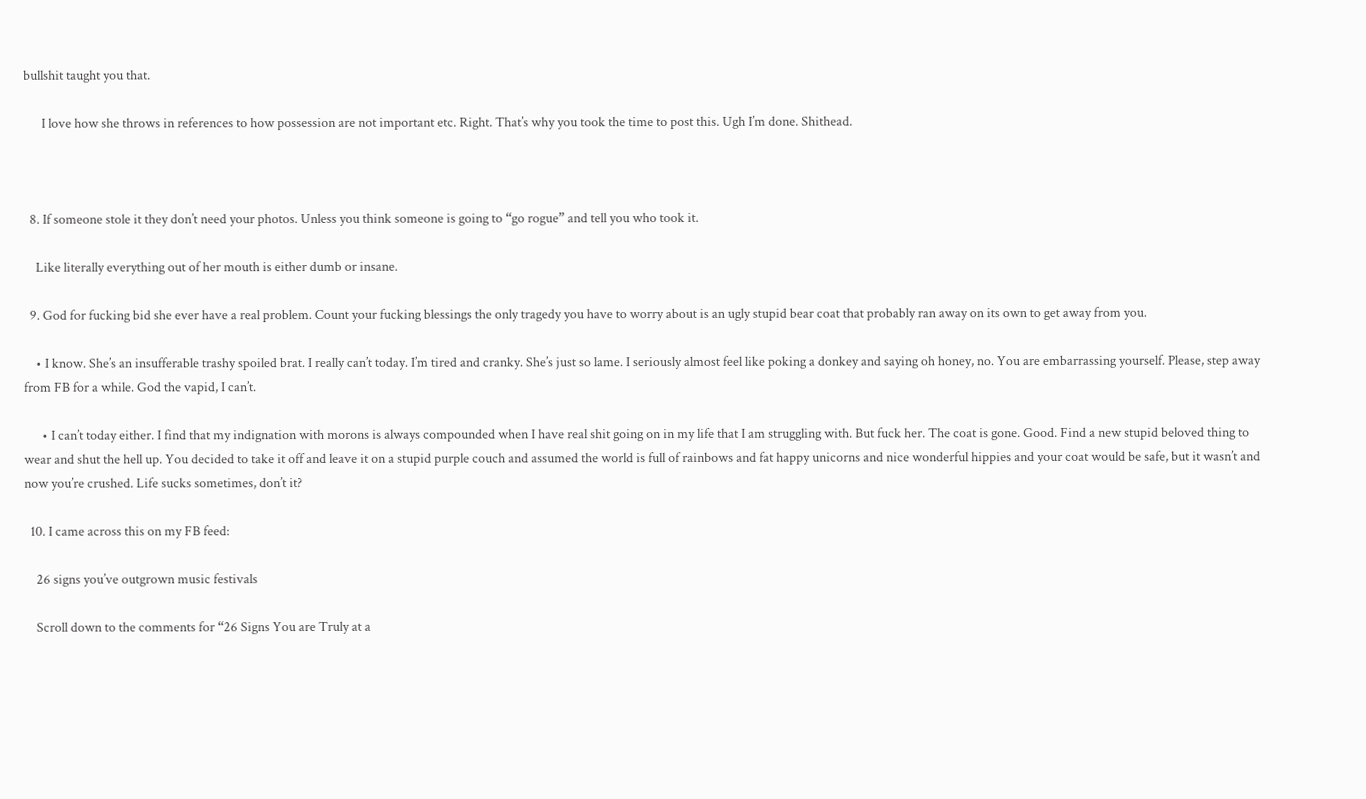bullshit taught you that.

      I love how she throws in references to how possession are not important etc. Right. That’s why you took the time to post this. Ugh I’m done. Shithead.



  8. If someone stole it they don’t need your photos. Unless you think someone is going to “go rogue” and tell you who took it.

    Like literally everything out of her mouth is either dumb or insane.

  9. God for fucking bid she ever have a real problem. Count your fucking blessings the only tragedy you have to worry about is an ugly stupid bear coat that probably ran away on its own to get away from you.

    • I know. She’s an insufferable trashy spoiled brat. I really can’t today. I’m tired and cranky. She’s just so lame. I seriously almost feel like poking a donkey and saying oh honey, no. You are embarrassing yourself. Please, step away from FB for a while. God the vapid, I can’t.

      • I can’t today either. I find that my indignation with morons is always compounded when I have real shit going on in my life that I am struggling with. But fuck her. The coat is gone. Good. Find a new stupid beloved thing to wear and shut the hell up. You decided to take it off and leave it on a stupid purple couch and assumed the world is full of rainbows and fat happy unicorns and nice wonderful hippies and your coat would be safe, but it wasn’t and now you’re crushed. Life sucks sometimes, don’t it?

  10. I came across this on my FB feed:

    26 signs you’ve outgrown music festivals

    Scroll down to the comments for “26 Signs You are Truly at a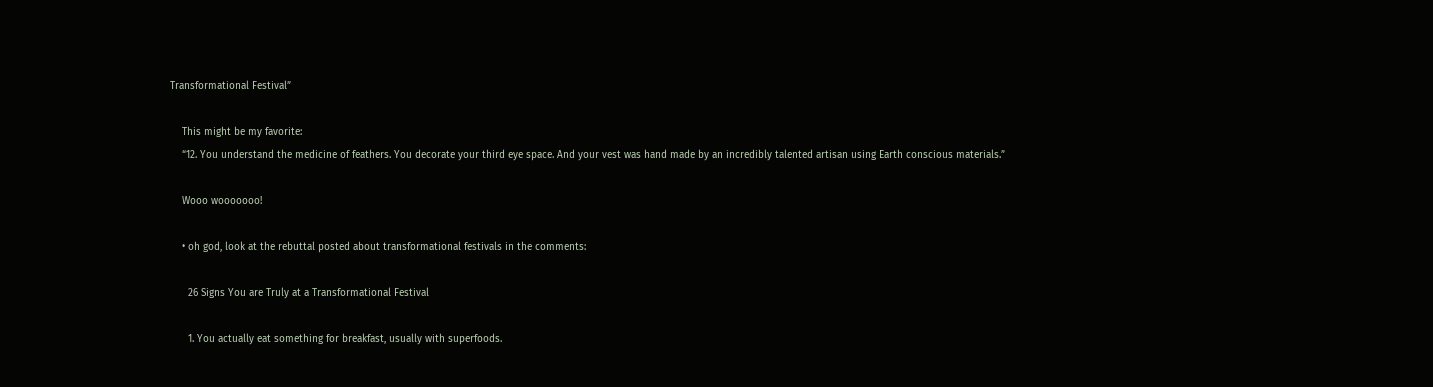Transformational Festival”

    This might be my favorite:
    “12. You understand the medicine of feathers. You decorate your third eye space. And your vest was hand made by an incredibly talented artisan using Earth conscious materials.”

    Wooo wooooooo!

    • oh god, look at the rebuttal posted about transformational festivals in the comments:

      26 Signs You are Truly at a Transformational Festival

      1. You actually eat something for breakfast, usually with superfoods.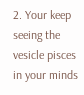2. Your keep seeing the vesicle pisces in your minds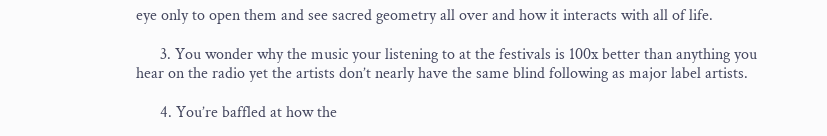eye only to open them and see sacred geometry all over and how it interacts with all of life.

      3. You wonder why the music your listening to at the festivals is 100x better than anything you hear on the radio yet the artists don’t nearly have the same blind following as major label artists.

      4. You’re baffled at how the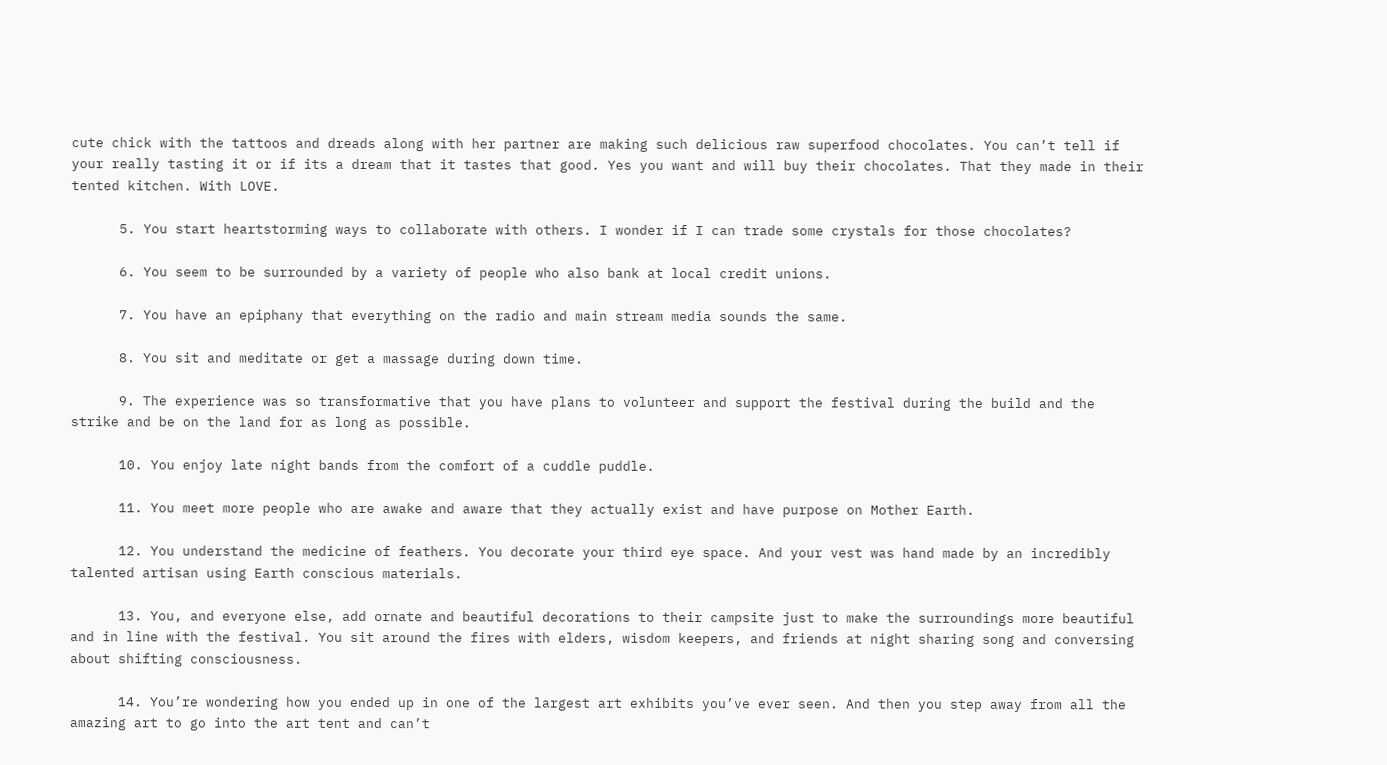cute chick with the tattoos and dreads along with her partner are making such delicious raw superfood chocolates. You can’t tell if your really tasting it or if its a dream that it tastes that good. Yes you want and will buy their chocolates. That they made in their tented kitchen. With LOVE.

      5. You start heartstorming ways to collaborate with others. I wonder if I can trade some crystals for those chocolates?

      6. You seem to be surrounded by a variety of people who also bank at local credit unions.

      7. You have an epiphany that everything on the radio and main stream media sounds the same.

      8. You sit and meditate or get a massage during down time.

      9. The experience was so transformative that you have plans to volunteer and support the festival during the build and the strike and be on the land for as long as possible.

      10. You enjoy late night bands from the comfort of a cuddle puddle.

      11. You meet more people who are awake and aware that they actually exist and have purpose on Mother Earth.

      12. You understand the medicine of feathers. You decorate your third eye space. And your vest was hand made by an incredibly talented artisan using Earth conscious materials.

      13. You, and everyone else, add ornate and beautiful decorations to their campsite just to make the surroundings more beautiful and in line with the festival. You sit around the fires with elders, wisdom keepers, and friends at night sharing song and conversing about shifting consciousness.

      14. You’re wondering how you ended up in one of the largest art exhibits you’ve ever seen. And then you step away from all the amazing art to go into the art tent and can’t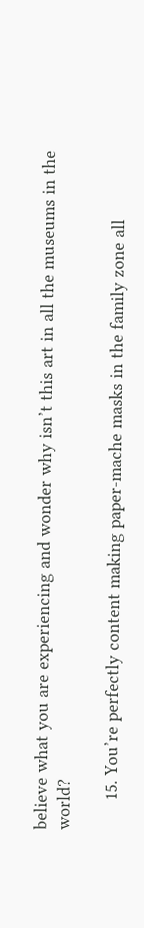believe what you are experiencing and wonder why isn’t this art in all the museums in the world?

      15. You’re perfectly content making paper-mache masks in the family zone all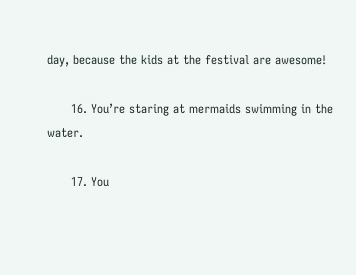day, because the kids at the festival are awesome!

      16. You’re staring at mermaids swimming in the water.

      17. You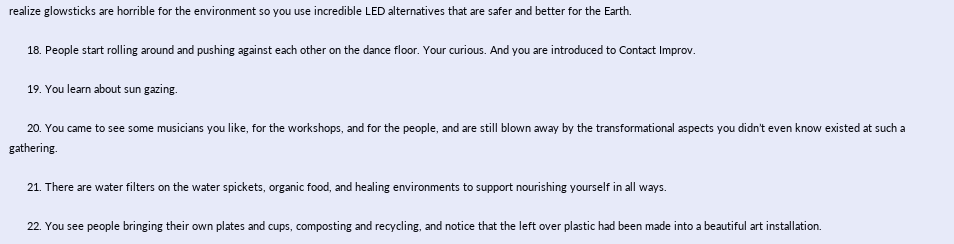realize glowsticks are horrible for the environment so you use incredible LED alternatives that are safer and better for the Earth.

      18. People start rolling around and pushing against each other on the dance floor. Your curious. And you are introduced to Contact Improv.

      19. You learn about sun gazing.

      20. You came to see some musicians you like, for the workshops, and for the people, and are still blown away by the transformational aspects you didn’t even know existed at such a gathering.

      21. There are water filters on the water spickets, organic food, and healing environments to support nourishing yourself in all ways.

      22. You see people bringing their own plates and cups, composting and recycling, and notice that the left over plastic had been made into a beautiful art installation.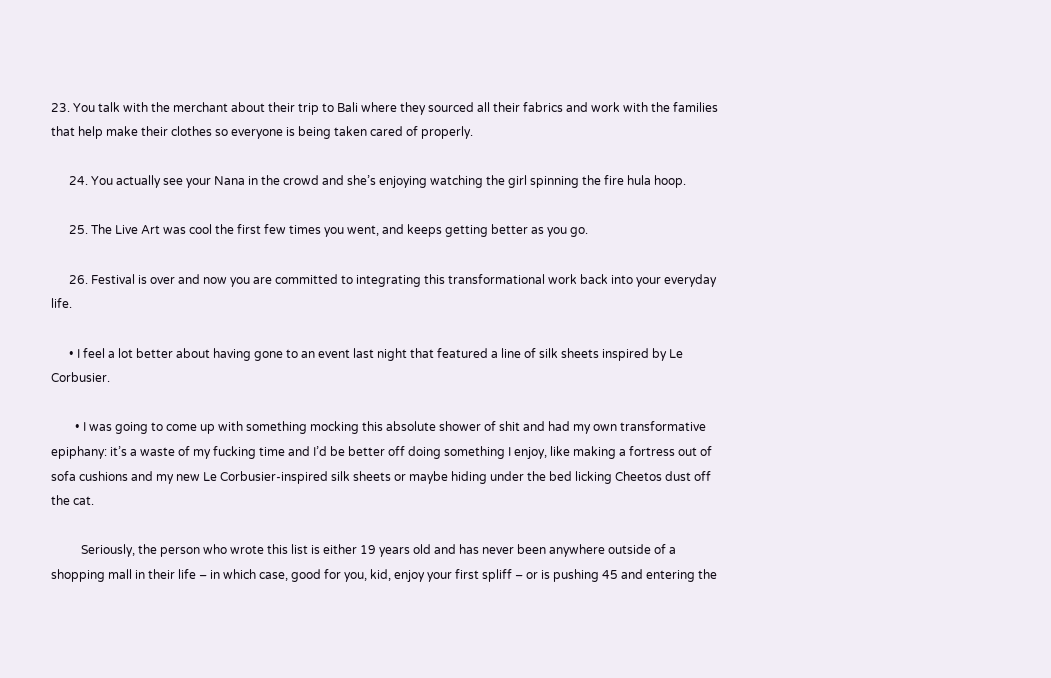23. You talk with the merchant about their trip to Bali where they sourced all their fabrics and work with the families that help make their clothes so everyone is being taken cared of properly.

      24. You actually see your Nana in the crowd and she’s enjoying watching the girl spinning the fire hula hoop.

      25. The Live Art was cool the first few times you went, and keeps getting better as you go.

      26. Festival is over and now you are committed to integrating this transformational work back into your everyday life.

      • I feel a lot better about having gone to an event last night that featured a line of silk sheets inspired by Le Corbusier.

        • I was going to come up with something mocking this absolute shower of shit and had my own transformative epiphany: it’s a waste of my fucking time and I’d be better off doing something I enjoy, like making a fortress out of sofa cushions and my new Le Corbusier-inspired silk sheets or maybe hiding under the bed licking Cheetos dust off the cat.

          Seriously, the person who wrote this list is either 19 years old and has never been anywhere outside of a shopping mall in their life – in which case, good for you, kid, enjoy your first spliff – or is pushing 45 and entering the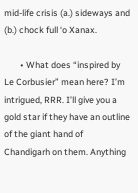mid-life crisis (a.) sideways and (b.) chock full ‘o Xanax.

        • What does “inspired by Le Corbusier” mean here? I’m intrigued, RRR. I’ll give you a gold star if they have an outline of the giant hand of Chandigarh on them. Anything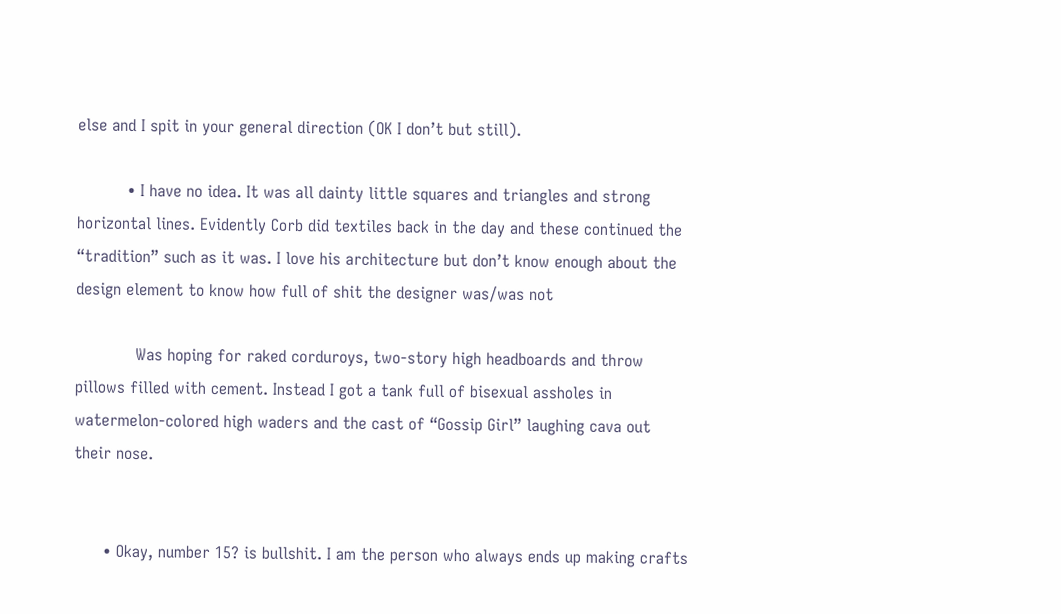else and I spit in your general direction (OK I don’t but still).

          • I have no idea. It was all dainty little squares and triangles and strong horizontal lines. Evidently Corb did textiles back in the day and these continued the “tradition” such as it was. I love his architecture but don’t know enough about the design element to know how full of shit the designer was/was not

            Was hoping for raked corduroys, two-story high headboards and throw pillows filled with cement. Instead I got a tank full of bisexual assholes in watermelon-colored high waders and the cast of “Gossip Girl” laughing cava out their nose.


      • Okay, number 15? is bullshit. I am the person who always ends up making crafts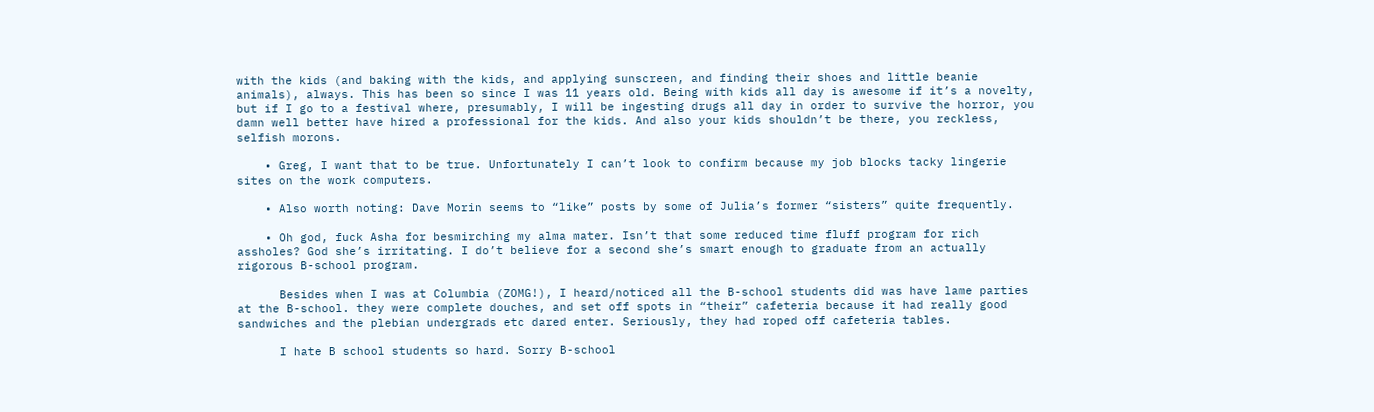with the kids (and baking with the kids, and applying sunscreen, and finding their shoes and little beanie animals), always. This has been so since I was 11 years old. Being with kids all day is awesome if it’s a novelty, but if I go to a festival where, presumably, I will be ingesting drugs all day in order to survive the horror, you damn well better have hired a professional for the kids. And also your kids shouldn’t be there, you reckless, selfish morons.

    • Greg, I want that to be true. Unfortunately I can’t look to confirm because my job blocks tacky lingerie sites on the work computers.

    • Also worth noting: Dave Morin seems to “like” posts by some of Julia’s former “sisters” quite frequently.

    • Oh god, fuck Asha for besmirching my alma mater. Isn’t that some reduced time fluff program for rich assholes? God she’s irritating. I do’t believe for a second she’s smart enough to graduate from an actually rigorous B-school program.

      Besides when I was at Columbia (ZOMG!), I heard/noticed all the B-school students did was have lame parties at the B-school. they were complete douches, and set off spots in “their” cafeteria because it had really good sandwiches and the plebian undergrads etc dared enter. Seriously, they had roped off cafeteria tables.

      I hate B school students so hard. Sorry B-school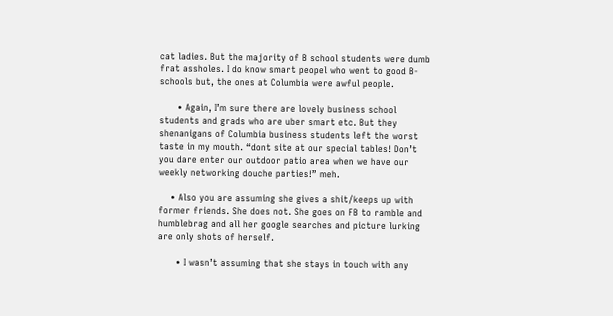cat ladies. But the majority of B school students were dumb frat assholes. I do know smart peopel who went to good B-schools but, the ones at Columbia were awful people.

      • Again, I’m sure there are lovely business school students and grads who are uber smart etc. But they shenanigans of Columbia business students left the worst taste in my mouth. “dont site at our special tables! Don’t you dare enter our outdoor patio area when we have our weekly networking douche parties!” meh.

    • Also you are assuming she gives a shit/keeps up with former friends. She does not. She goes on FB to ramble and humblebrag and all her google searches and picture lurking are only shots of herself.

      • I wasn’t assuming that she stays in touch with any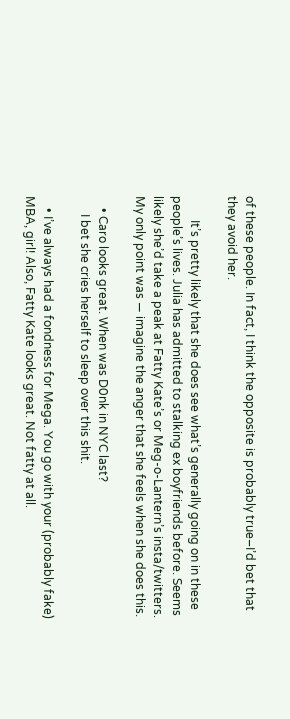of these people. In fact, I think the opposite is probably true–I’d bet that they avoid her.

        It’s pretty likely that she does see what’s generally going on in these people’s lives. Julia has admitted to stalking ex boyfriends before. Seems likely she’d take a peak at Fatty Kate’s or Meg-o-Lantern’s insta/twitters. My only point was — imagine the anger that she feels when she does this.

    • Caro looks great. When was D0nk in NYC last?
      I bet she cries herself to sleep over this shit.

    • I’ve always had a fondness for Mega. You go with your (probably fake) MBA, girl! Also, Fatty Kate looks great. Not fatty at all.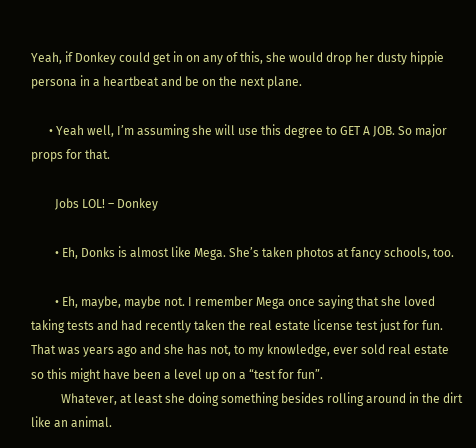Yeah, if Donkey could get in on any of this, she would drop her dusty hippie persona in a heartbeat and be on the next plane.

      • Yeah well, I’m assuming she will use this degree to GET A JOB. So major props for that.

        Jobs LOL! – Donkey

        • Eh, Donks is almost like Mega. She’s taken photos at fancy schools, too.

        • Eh, maybe, maybe not. I remember Mega once saying that she loved taking tests and had recently taken the real estate license test just for fun. That was years ago and she has not, to my knowledge, ever sold real estate so this might have been a level up on a “test for fun”.
          Whatever, at least she doing something besides rolling around in the dirt like an animal.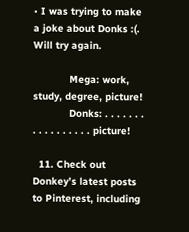• I was trying to make a joke about Donks :(. Will try again.

            Mega: work, study, degree, picture!
            Donks: . . . . . . . . . . . . . . . . . picture!

  11. Check out Donkey’s latest posts to Pinterest, including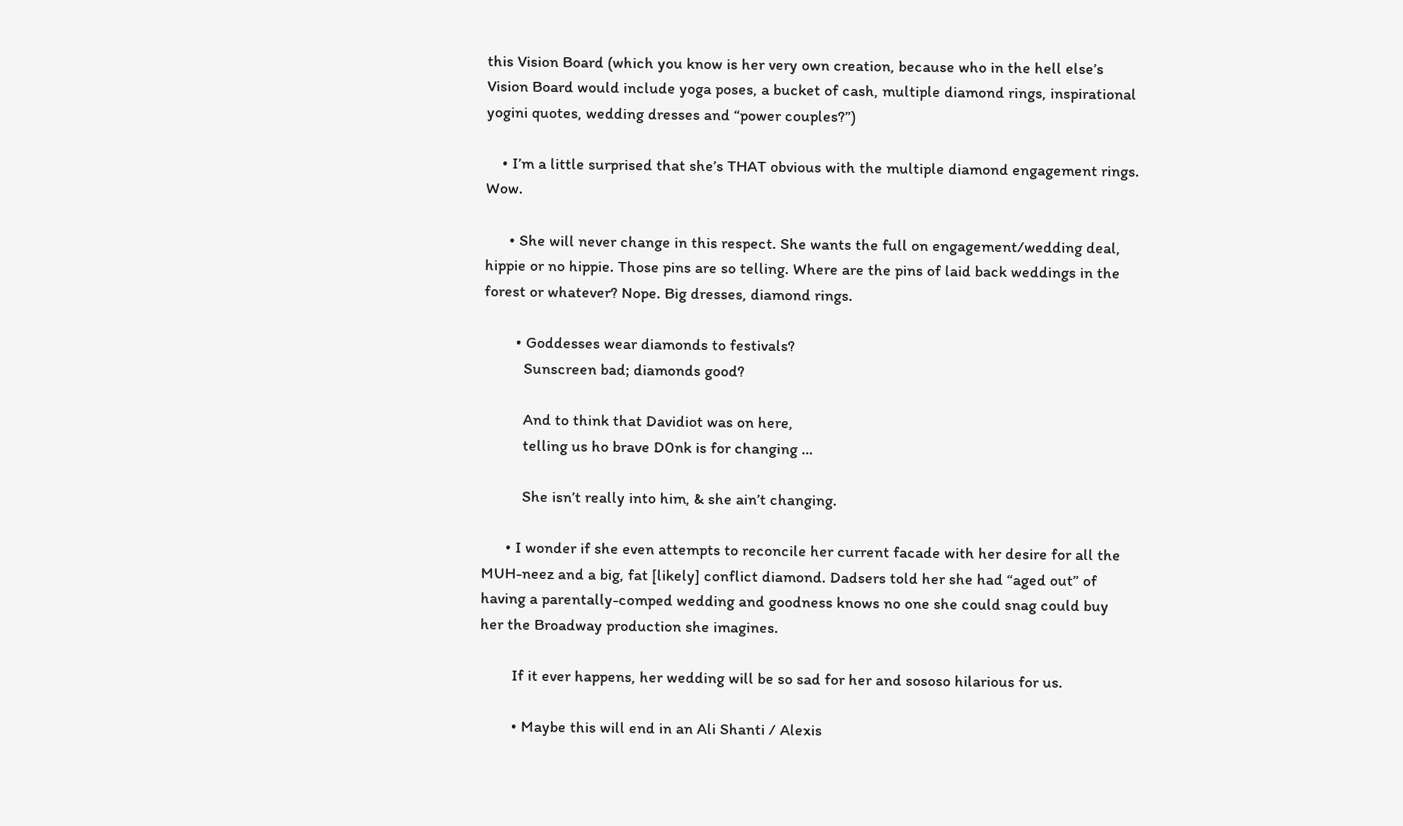this Vision Board (which you know is her very own creation, because who in the hell else’s Vision Board would include yoga poses, a bucket of cash, multiple diamond rings, inspirational yogini quotes, wedding dresses and “power couples?”)

    • I’m a little surprised that she’s THAT obvious with the multiple diamond engagement rings. Wow.

      • She will never change in this respect. She wants the full on engagement/wedding deal, hippie or no hippie. Those pins are so telling. Where are the pins of laid back weddings in the forest or whatever? Nope. Big dresses, diamond rings.

        • Goddesses wear diamonds to festivals?
          Sunscreen bad; diamonds good?

          And to think that Davidiot was on here,
          telling us ho brave D0nk is for changing …

          She isn’t really into him, & she ain’t changing.

      • I wonder if she even attempts to reconcile her current facade with her desire for all the MUH-neez and a big, fat [likely] conflict diamond. Dadsers told her she had “aged out” of having a parentally-comped wedding and goodness knows no one she could snag could buy her the Broadway production she imagines.

        If it ever happens, her wedding will be so sad for her and sososo hilarious for us.

        • Maybe this will end in an Ali Shanti / Alexis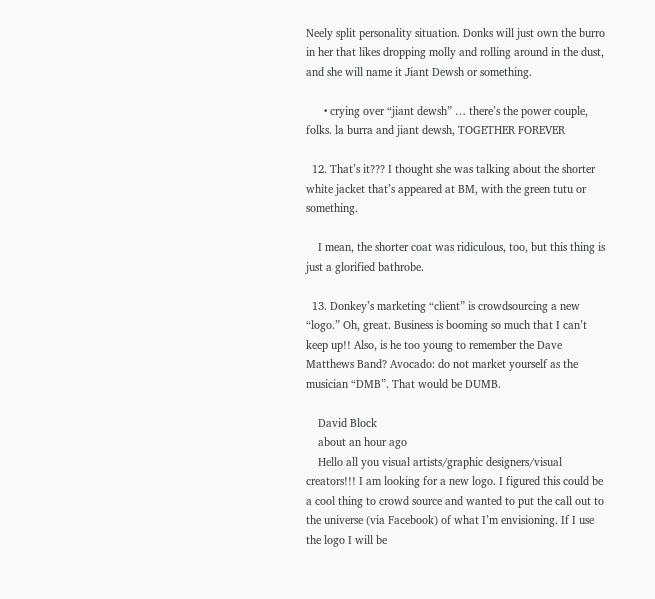Neely split personality situation. Donks will just own the burro in her that likes dropping molly and rolling around in the dust, and she will name it Jiant Dewsh or something.

      • crying over “jiant dewsh” … there’s the power couple, folks. la burra and jiant dewsh, TOGETHER FOREVER

  12. That’s it??? I thought she was talking about the shorter white jacket that’s appeared at BM, with the green tutu or something.

    I mean, the shorter coat was ridiculous, too, but this thing is just a glorified bathrobe.

  13. Donkey’s marketing “client” is crowdsourcing a new “logo.” Oh, great. Business is booming so much that I can’t keep up!! Also, is he too young to remember the Dave Matthews Band? Avocado: do not market yourself as the musician “DMB”. That would be DUMB.

    David Block
    about an hour ago
    Hello all you visual artists/graphic designers/visual creators!!! I am looking for a new logo. I figured this could be a cool thing to crowd source and wanted to put the call out to the universe (via Facebook) of what I’m envisioning. If I use the logo I will be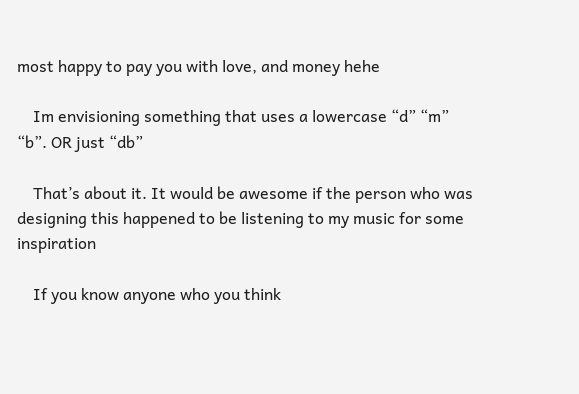most happy to pay you with love, and money hehe

    Im envisioning something that uses a lowercase “d” “m” “b”. OR just “db”

    That’s about it. It would be awesome if the person who was designing this happened to be listening to my music for some inspiration

    If you know anyone who you think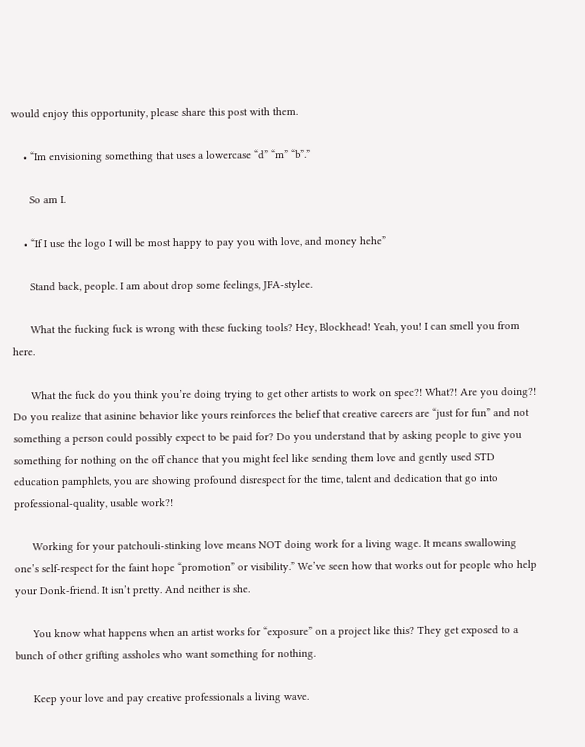would enjoy this opportunity, please share this post with them.

    • “Im envisioning something that uses a lowercase “d” “m” “b”.”

      So am I.

    • “If I use the logo I will be most happy to pay you with love, and money hehe”

      Stand back, people. I am about drop some feelings, JFA-stylee.

      What the fucking fuck is wrong with these fucking tools? Hey, Blockhead! Yeah, you! I can smell you from here.

      What the fuck do you think you’re doing trying to get other artists to work on spec?! What?! Are you doing?! Do you realize that asinine behavior like yours reinforces the belief that creative careers are “just for fun” and not something a person could possibly expect to be paid for? Do you understand that by asking people to give you something for nothing on the off chance that you might feel like sending them love and gently used STD education pamphlets, you are showing profound disrespect for the time, talent and dedication that go into professional-quality, usable work?!

      Working for your patchouli-stinking love means NOT doing work for a living wage. It means swallowing one’s self-respect for the faint hope “promotion” or visibility.” We’ve seen how that works out for people who help your Donk-friend. It isn’t pretty. And neither is she.

      You know what happens when an artist works for “exposure” on a project like this? They get exposed to a bunch of other grifting assholes who want something for nothing.

      Keep your love and pay creative professionals a living wave.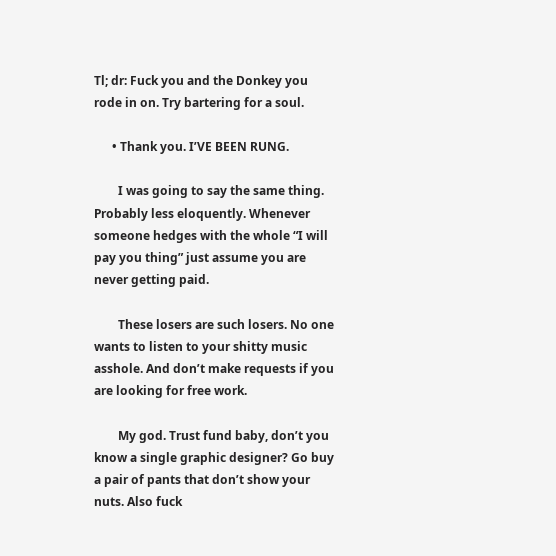Tl; dr: Fuck you and the Donkey you rode in on. Try bartering for a soul.

      • Thank you. I’VE BEEN RUNG.

        I was going to say the same thing. Probably less eloquently. Whenever someone hedges with the whole “I will pay you thing” just assume you are never getting paid.

        These losers are such losers. No one wants to listen to your shitty music asshole. And don’t make requests if you are looking for free work.

        My god. Trust fund baby, don’t you know a single graphic designer? Go buy a pair of pants that don’t show your nuts. Also fuck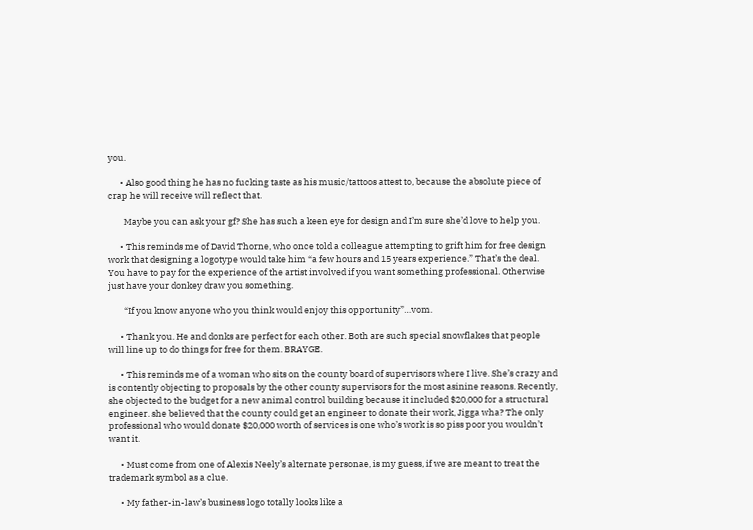you.

      • Also good thing he has no fucking taste as his music/tattoos attest to, because the absolute piece of crap he will receive will reflect that.

        Maybe you can ask your gf? She has such a keen eye for design and I’m sure she’d love to help you.

      • This reminds me of David Thorne, who once told a colleague attempting to grift him for free design work that designing a logotype would take him “a few hours and 15 years experience.” That’s the deal. You have to pay for the experience of the artist involved if you want something professional. Otherwise just have your donkey draw you something.

        “If you know anyone who you think would enjoy this opportunity”…vom.

      • Thank you. He and donks are perfect for each other. Both are such special snowflakes that people will line up to do things for free for them. BRAYGE.

      • This reminds me of a woman who sits on the county board of supervisors where I live. She’s crazy and is contently objecting to proposals by the other county supervisors for the most asinine reasons. Recently, she objected to the budget for a new animal control building because it included $20,000 for a structural engineer. she believed that the county could get an engineer to donate their work, Jigga wha? The only professional who would donate $20,000 worth of services is one who’s work is so piss poor you wouldn’t want it.

      • Must come from one of Alexis Neely’s alternate personae, is my guess, if we are meant to treat the trademark symbol as a clue.

      • My father-in-law’s business logo totally looks like a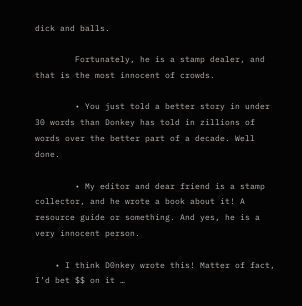dick and balls.

        Fortunately, he is a stamp dealer, and that is the most innocent of crowds.

        • You just told a better story in under 30 words than Donkey has told in zillions of words over the better part of a decade. Well done.

        • My editor and dear friend is a stamp collector, and he wrote a book about it! A resource guide or something. And yes, he is a very innocent person.

    • I think D0nkey wrote this! Matter of fact, I’d bet $$ on it …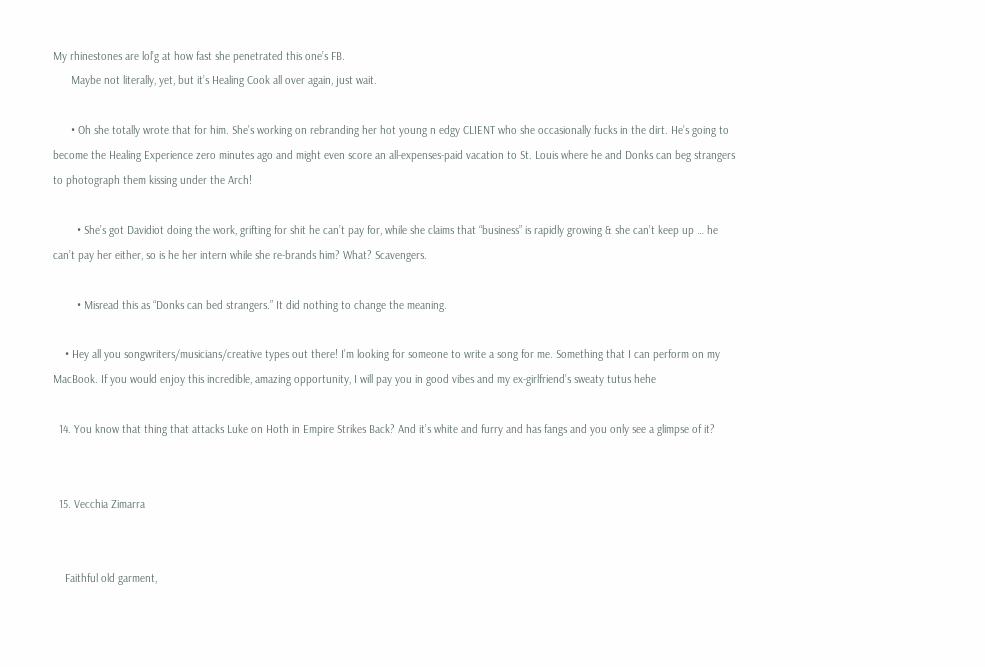My rhinestones are lol’g at how fast she penetrated this one’s FB.
      Maybe not literally, yet, but it’s Healing Cook all over again, just wait.

      • Oh she totally wrote that for him. She’s working on rebranding her hot young n edgy CLIENT who she occasionally fucks in the dirt. He’s going to become the Healing Experience zero minutes ago and might even score an all-expenses-paid vacation to St. Louis where he and Donks can beg strangers to photograph them kissing under the Arch!

        • She’s got Davidiot doing the work, grifting for shit he can’t pay for, while she claims that “business” is rapidly growing & she can’t keep up … he can’t pay her either, so is he her intern while she re-brands him? What? Scavengers.

        • Misread this as “Donks can bed strangers.” It did nothing to change the meaning.

    • Hey all you songwriters/musicians/creative types out there! I’m looking for someone to write a song for me. Something that I can perform on my MacBook. If you would enjoy this incredible, amazing opportunity, I will pay you in good vibes and my ex-girlfriend’s sweaty tutus hehe

  14. You know that thing that attacks Luke on Hoth in Empire Strikes Back? And it’s white and furry and has fangs and you only see a glimpse of it?


  15. Vecchia Zimarra


    Faithful old garment,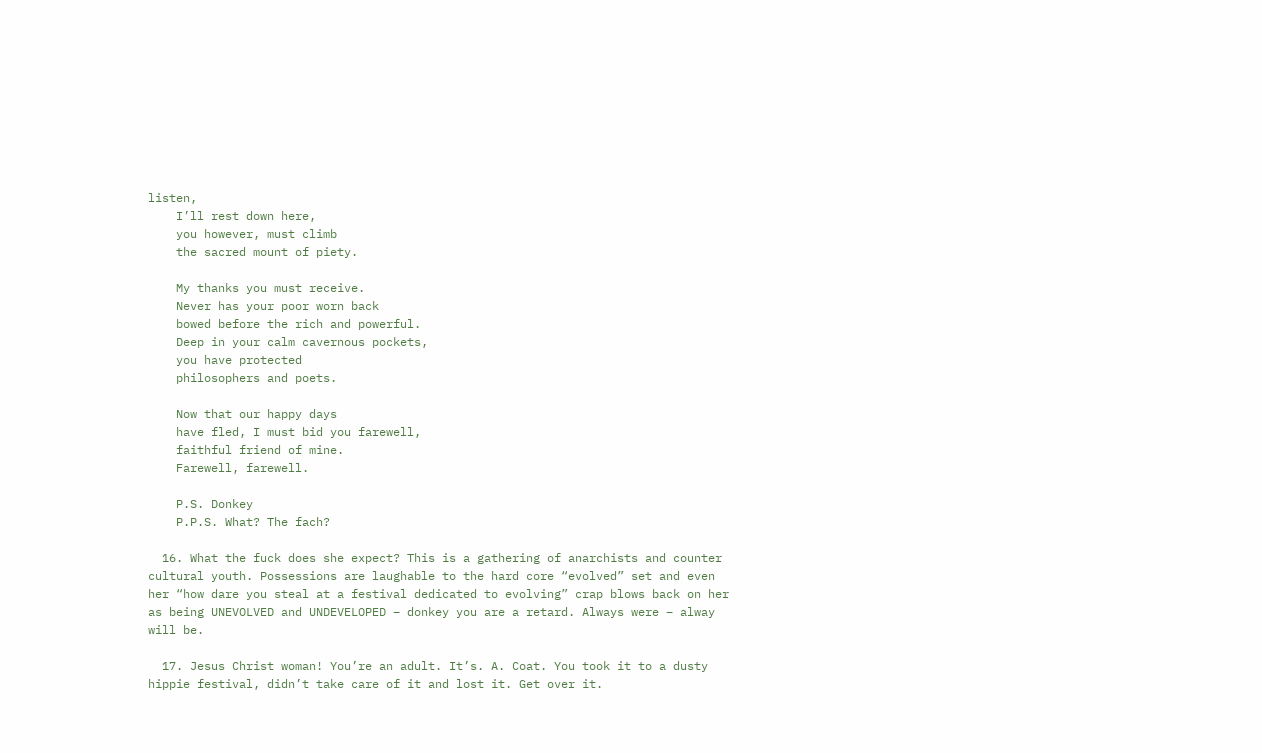listen,
    I’ll rest down here,
    you however, must climb
    the sacred mount of piety.

    My thanks you must receive.
    Never has your poor worn back
    bowed before the rich and powerful.
    Deep in your calm cavernous pockets,
    you have protected
    philosophers and poets.

    Now that our happy days
    have fled, I must bid you farewell,
    faithful friend of mine.
    Farewell, farewell.

    P.S. Donkey
    P.P.S. What? The fach?

  16. What the fuck does she expect? This is a gathering of anarchists and counter cultural youth. Possessions are laughable to the hard core “evolved” set and even her “how dare you steal at a festival dedicated to evolving” crap blows back on her as being UNEVOLVED and UNDEVELOPED – donkey you are a retard. Always were – alway will be.

  17. Jesus Christ woman! You’re an adult. It’s. A. Coat. You took it to a dusty hippie festival, didn’t take care of it and lost it. Get over it.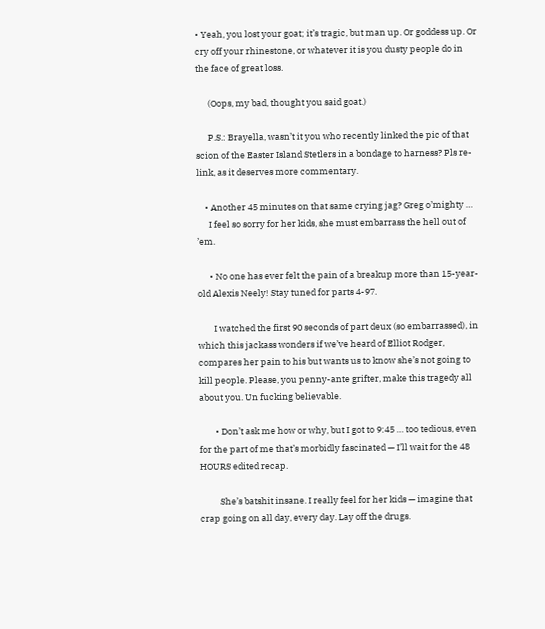• Yeah, you lost your goat; it’s tragic, but man up. Or goddess up. Or cry off your rhinestone, or whatever it is you dusty people do in the face of great loss.

      (Oops, my bad, thought you said goat.)

      P.S.: Brayella, wasn’t it you who recently linked the pic of that scion of the Easter Island Stetlers in a bondage to harness? Pls re-link, as it deserves more commentary.

    • Another 45 minutes on that same crying jag? Greg o’mighty …
      I feel so sorry for her kids, she must embarrass the hell out of ’em.

      • No one has ever felt the pain of a breakup more than 15-year-old Alexis Neely! Stay tuned for parts 4-97.

        I watched the first 90 seconds of part deux (so embarrassed), in which this jackass wonders if we’ve heard of Elliot Rodger, compares her pain to his but wants us to know she’s not going to kill people. Please, you penny-ante grifter, make this tragedy all about you. Un fucking believable.

        • Don’t ask me how or why, but I got to 9:45 … too tedious, even for the part of me that’s morbidly fascinated — I’ll wait for the 48 HOURS edited recap.

          She’s batshit insane. I really feel for her kids — imagine that crap going on all day, every day. Lay off the drugs.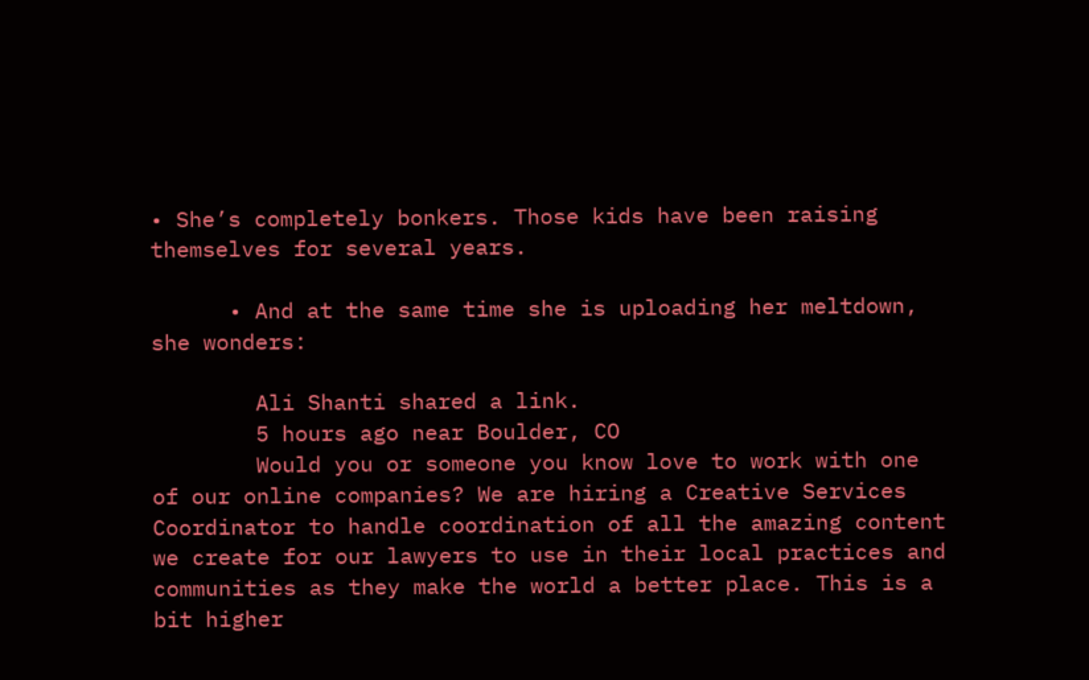• She’s completely bonkers. Those kids have been raising themselves for several years.

      • And at the same time she is uploading her meltdown, she wonders:

        Ali Shanti shared a link.
        5 hours ago near Boulder, CO
        Would you or someone you know love to work with one of our online companies? We are hiring a Creative Services Coordinator to handle coordination of all the amazing content we create for our lawyers to use in their local practices and communities as they make the world a better place. This is a bit higher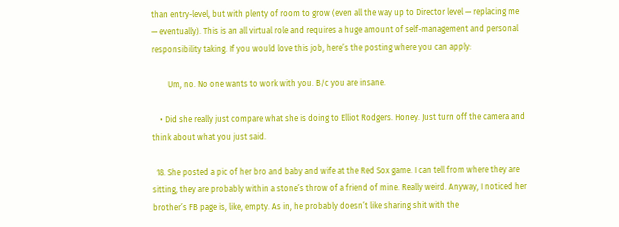than entry-level, but with plenty of room to grow (even all the way up to Director level — replacing me — eventually). This is an all virtual role and requires a huge amount of self-management and personal responsibility taking. If you would love this job, here’s the posting where you can apply:

        Um, no. No one wants to work with you. B/c you are insane.

    • Did she really just compare what she is doing to Elliot Rodgers. Honey. Just turn off the camera and think about what you just said.

  18. She posted a pic of her bro and baby and wife at the Red Sox game. I can tell from where they are sitting, they are probably within a stone’s throw of a friend of mine. Really weird. Anyway, I noticed her brother’s FB page is, like, empty. As in, he probably doesn’t like sharing shit with the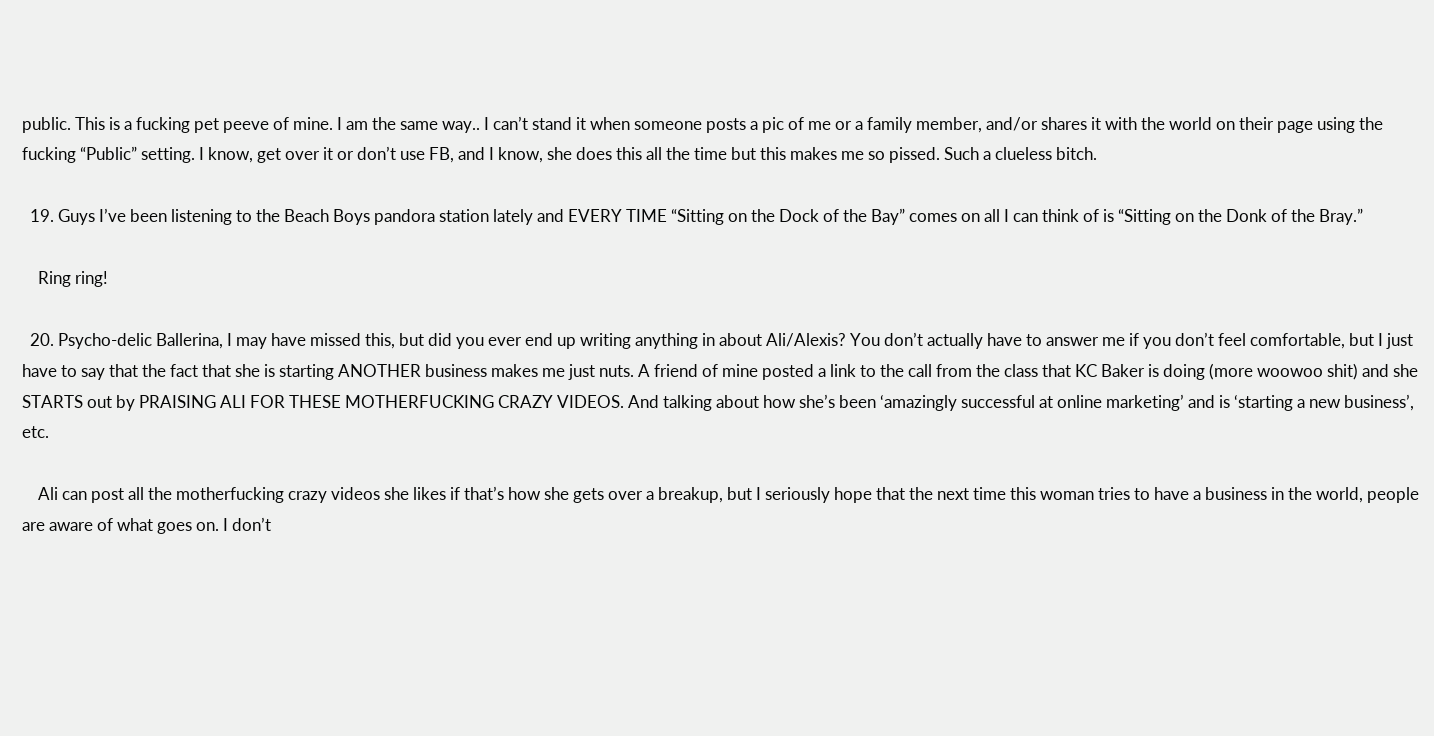public. This is a fucking pet peeve of mine. I am the same way.. I can’t stand it when someone posts a pic of me or a family member, and/or shares it with the world on their page using the fucking “Public” setting. I know, get over it or don’t use FB, and I know, she does this all the time but this makes me so pissed. Such a clueless bitch.

  19. Guys I’ve been listening to the Beach Boys pandora station lately and EVERY TIME “Sitting on the Dock of the Bay” comes on all I can think of is “Sitting on the Donk of the Bray.”

    Ring ring!

  20. Psycho-delic Ballerina, I may have missed this, but did you ever end up writing anything in about Ali/Alexis? You don’t actually have to answer me if you don’t feel comfortable, but I just have to say that the fact that she is starting ANOTHER business makes me just nuts. A friend of mine posted a link to the call from the class that KC Baker is doing (more woowoo shit) and she STARTS out by PRAISING ALI FOR THESE MOTHERFUCKING CRAZY VIDEOS. And talking about how she’s been ‘amazingly successful at online marketing’ and is ‘starting a new business’, etc.

    Ali can post all the motherfucking crazy videos she likes if that’s how she gets over a breakup, but I seriously hope that the next time this woman tries to have a business in the world, people are aware of what goes on. I don’t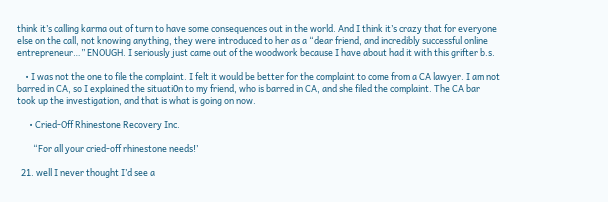think it’s calling karma out of turn to have some consequences out in the world. And I think it’s crazy that for everyone else on the call, not knowing anything, they were introduced to her as a “dear friend, and incredibly successful online entrepreneur…” ENOUGH. I seriously just came out of the woodwork because I have about had it with this grifter b.s.

    • I was not the one to file the complaint. I felt it would be better for the complaint to come from a CA lawyer. I am not barred in CA, so I explained the situati0n to my friend, who is barred in CA, and she filed the complaint. The CA bar took up the investigation, and that is what is going on now.

      • Cried-Off Rhinestone Recovery Inc.

        “For all your cried-off rhinestone needs!’

  21. well I never thought I’d see a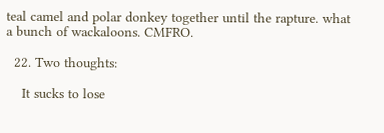teal camel and polar donkey together until the rapture. what a bunch of wackaloons. CMFRO.

  22. Two thoughts:

    It sucks to lose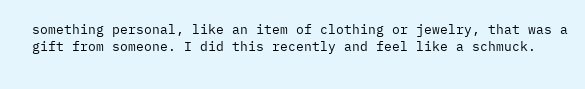something personal, like an item of clothing or jewelry, that was a gift from someone. I did this recently and feel like a schmuck.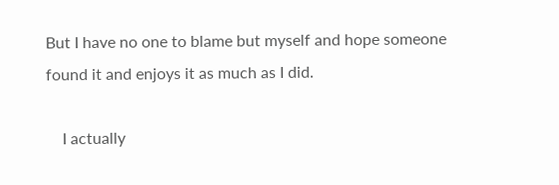But I have no one to blame but myself and hope someone found it and enjoys it as much as I did.

    I actually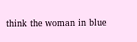think the woman in blue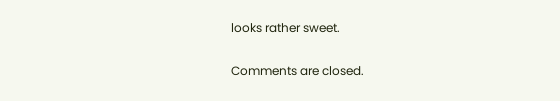looks rather sweet.

Comments are closed.